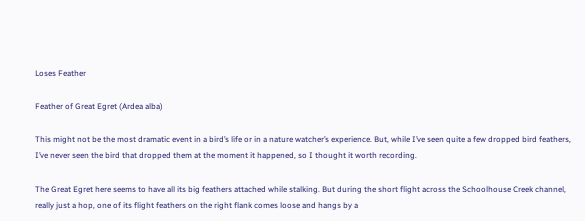Loses Feather

Feather of Great Egret (Ardea alba)

This might not be the most dramatic event in a bird’s life or in a nature watcher’s experience. But, while I’ve seen quite a few dropped bird feathers, I’ve never seen the bird that dropped them at the moment it happened, so I thought it worth recording.

The Great Egret here seems to have all its big feathers attached while stalking. But during the short flight across the Schoolhouse Creek channel, really just a hop, one of its flight feathers on the right flank comes loose and hangs by a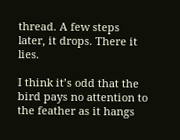thread. A few steps later, it drops. There it lies.

I think it’s odd that the bird pays no attention to the feather as it hangs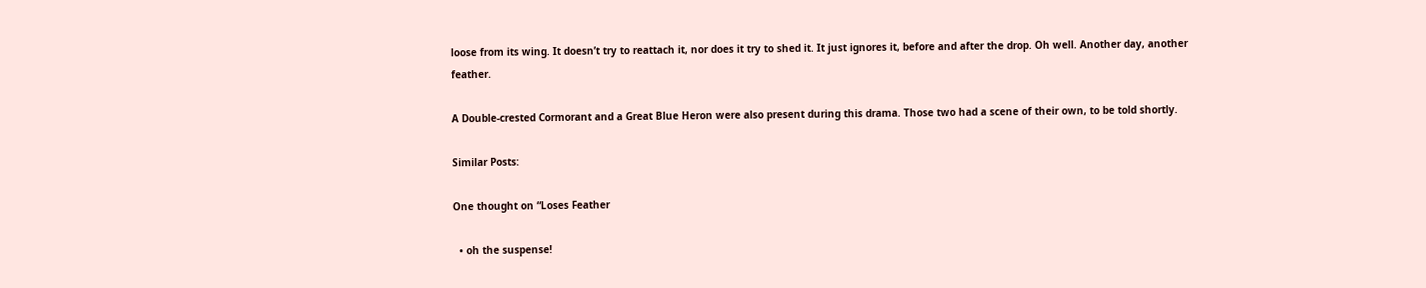loose from its wing. It doesn’t try to reattach it, nor does it try to shed it. It just ignores it, before and after the drop. Oh well. Another day, another feather.

A Double-crested Cormorant and a Great Blue Heron were also present during this drama. Those two had a scene of their own, to be told shortly.

Similar Posts:

One thought on “Loses Feather

  • oh the suspense!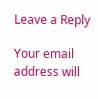Leave a Reply

Your email address will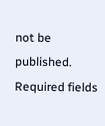not be published. Required fields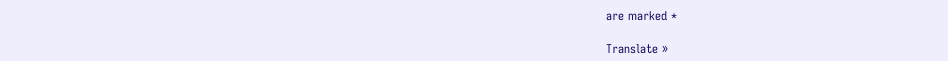are marked *

Translate »